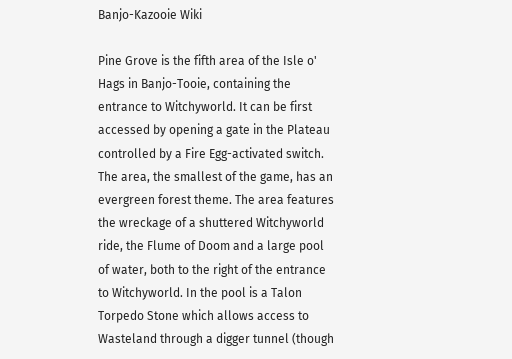Banjo-Kazooie Wiki

Pine Grove is the fifth area of the Isle o' Hags in Banjo-Tooie, containing the entrance to Witchyworld. It can be first accessed by opening a gate in the Plateau controlled by a Fire Egg-activated switch. The area, the smallest of the game, has an evergreen forest theme. The area features the wreckage of a shuttered Witchyworld ride, the Flume of Doom and a large pool of water, both to the right of the entrance to Witchyworld. In the pool is a Talon Torpedo Stone which allows access to Wasteland through a digger tunnel (though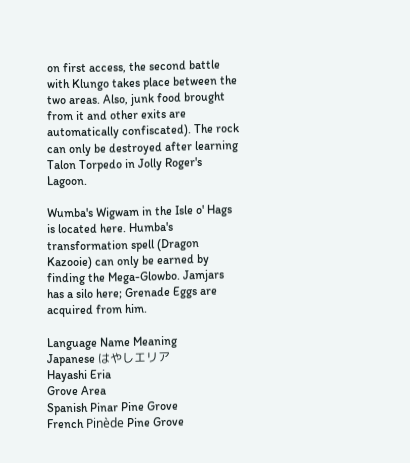on first access, the second battle with Klungo takes place between the two areas. Also, junk food brought from it and other exits are automatically confiscated). The rock can only be destroyed after learning Talon Torpedo in Jolly Roger's Lagoon.

Wumba's Wigwam in the Isle o' Hags is located here. Humba's transformation spell (Dragon Kazooie) can only be earned by finding the Mega-Glowbo. Jamjars has a silo here; Grenade Eggs are acquired from him.

Language Name Meaning
Japanese はやしエリア
Hayashi Eria
Grove Area
Spanish Pinar Pine Grove
French Pinède Pine Grove